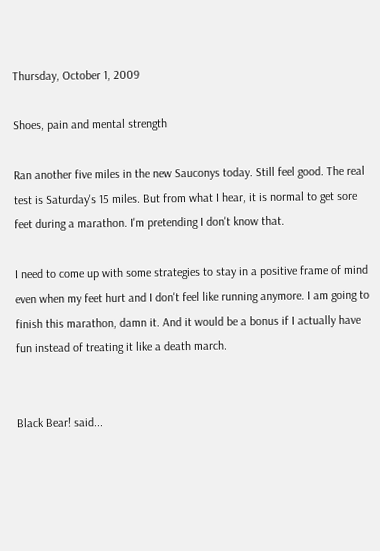Thursday, October 1, 2009

Shoes, pain and mental strength

Ran another five miles in the new Sauconys today. Still feel good. The real test is Saturday's 15 miles. But from what I hear, it is normal to get sore feet during a marathon. I'm pretending I don't know that.

I need to come up with some strategies to stay in a positive frame of mind even when my feet hurt and I don't feel like running anymore. I am going to finish this marathon, damn it. And it would be a bonus if I actually have fun instead of treating it like a death march.


Black Bear! said...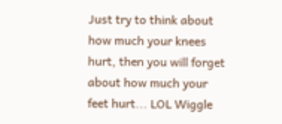Just try to think about how much your knees hurt, then you will forget about how much your feet hurt... LOL Wiggle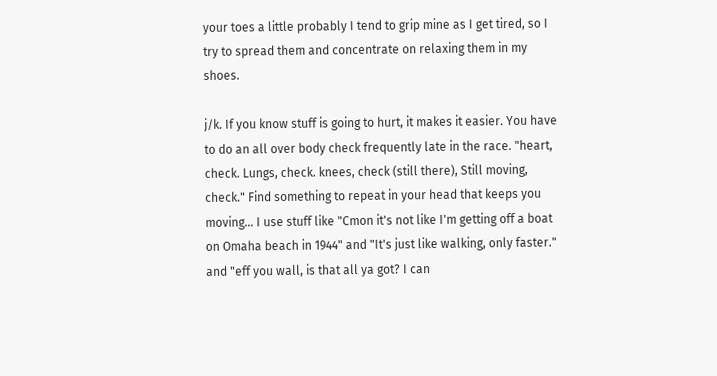your toes a little probably I tend to grip mine as I get tired, so I try to spread them and concentrate on relaxing them in my shoes.

j/k. If you know stuff is going to hurt, it makes it easier. You have to do an all over body check frequently late in the race. "heart, check. Lungs, check. knees, check (still there), Still moving, check." Find something to repeat in your head that keeps you moving... I use stuff like "Cmon it's not like I'm getting off a boat on Omaha beach in 1944" and "It's just like walking, only faster." and "eff you wall, is that all ya got? I can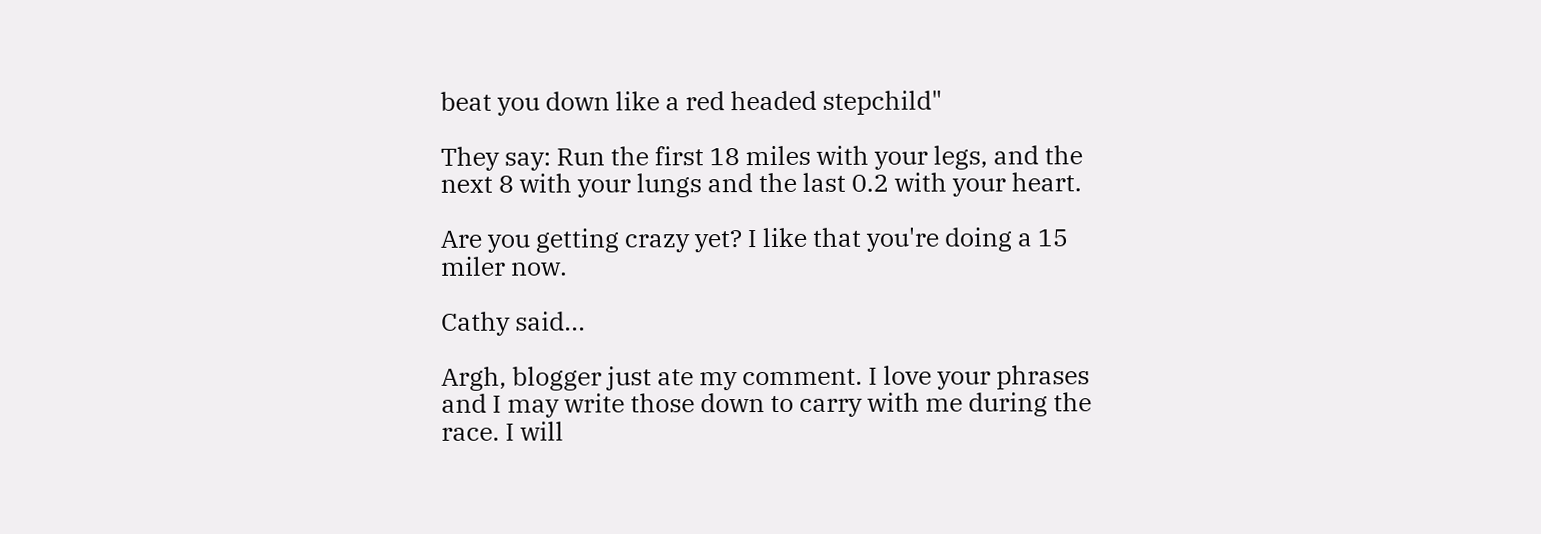beat you down like a red headed stepchild"

They say: Run the first 18 miles with your legs, and the next 8 with your lungs and the last 0.2 with your heart.

Are you getting crazy yet? I like that you're doing a 15 miler now.

Cathy said...

Argh, blogger just ate my comment. I love your phrases and I may write those down to carry with me during the race. I will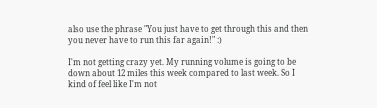also use the phrase "You just have to get through this and then you never have to run this far again!" :)

I'm not getting crazy yet. My running volume is going to be down about 12 miles this week compared to last week. So I kind of feel like I'm not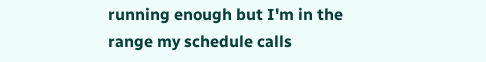running enough but I'm in the range my schedule calls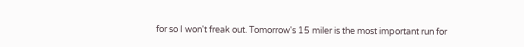for so I won't freak out. Tomorrow's 15 miler is the most important run for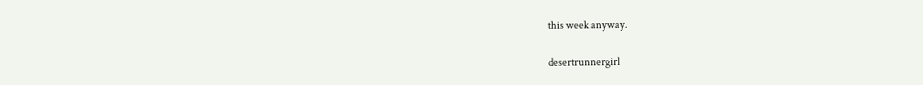this week anyway.

desertrunnergirl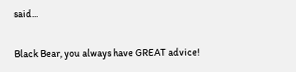said...

Black Bear, you always have GREAT advice!